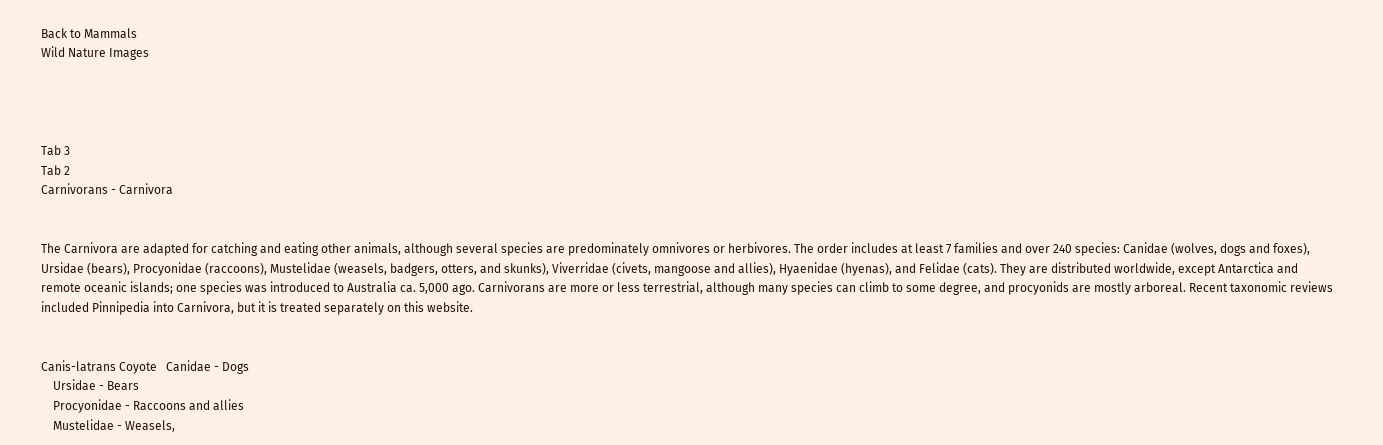Back to Mammals
Wild Nature Images




Tab 3
Tab 2
Carnivorans - Carnivora


The Carnivora are adapted for catching and eating other animals, although several species are predominately omnivores or herbivores. The order includes at least 7 families and over 240 species: Canidae (wolves, dogs and foxes), Ursidae (bears), Procyonidae (raccoons), Mustelidae (weasels, badgers, otters, and skunks), Viverridae (civets, mangoose and allies), Hyaenidae (hyenas), and Felidae (cats). They are distributed worldwide, except Antarctica and remote oceanic islands; one species was introduced to Australia ca. 5,000 ago. Carnivorans are more or less terrestrial, although many species can climb to some degree, and procyonids are mostly arboreal. Recent taxonomic reviews included Pinnipedia into Carnivora, but it is treated separately on this website.


Canis-latrans Coyote   Canidae - Dogs
    Ursidae - Bears
    Procyonidae - Raccoons and allies
    Mustelidae - Weasels,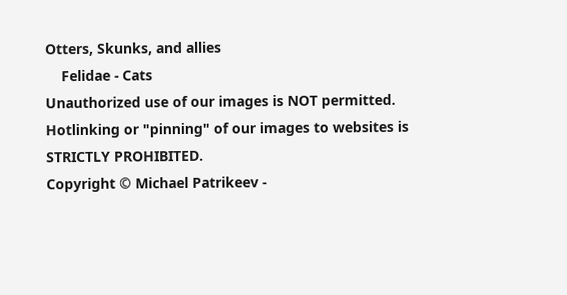Otters, Skunks, and allies
    Felidae - Cats
Unauthorized use of our images is NOT permitted.
Hotlinking or "pinning" of our images to websites is STRICTLY PROHIBITED.
Copyright © Michael Patrikeev -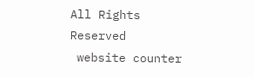All Rights Reserved
 website counter